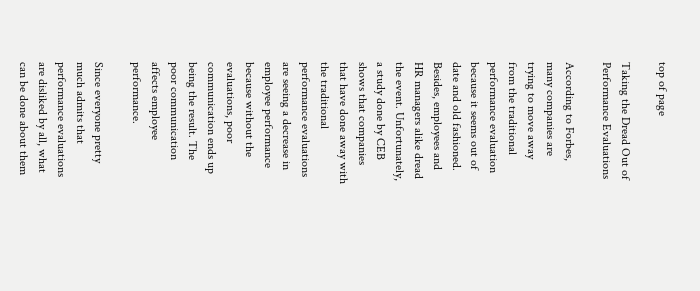top of page

Taking the Dread Out of Performance Evaluations

According to Forbes, many companies are trying to move away from the traditional performance evaluation because it seems out of date and old fashioned. Besides, employees and HR managers alike dread the event. Unfortunately, a study done by CEB shows that companies that have done away with the traditional performance evaluations are seeing a decrease in employee performance because without the evaluations, poor communication ends up being the result. The poor communication affects employee performance.

Since everyone pretty much admits that performance evaluations are disliked by all, what can be done about them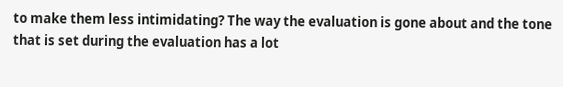to make them less intimidating? The way the evaluation is gone about and the tone that is set during the evaluation has a lot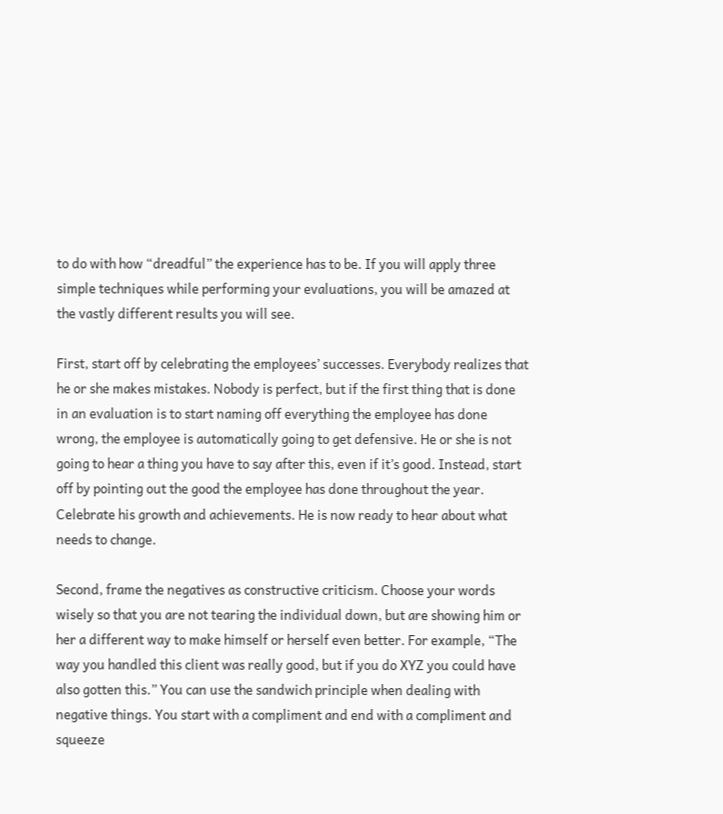to do with how “dreadful” the experience has to be. If you will apply three simple techniques while performing your evaluations, you will be amazed at the vastly different results you will see.

First, start off by celebrating the employees’ successes. Everybody realizes that he or she makes mistakes. Nobody is perfect, but if the first thing that is done in an evaluation is to start naming off everything the employee has done wrong, the employee is automatically going to get defensive. He or she is not going to hear a thing you have to say after this, even if it’s good. Instead, start off by pointing out the good the employee has done throughout the year. Celebrate his growth and achievements. He is now ready to hear about what needs to change.

Second, frame the negatives as constructive criticism. Choose your words wisely so that you are not tearing the individual down, but are showing him or her a different way to make himself or herself even better. For example, “The way you handled this client was really good, but if you do XYZ you could have also gotten this.” You can use the sandwich principle when dealing with negative things. You start with a compliment and end with a compliment and squeeze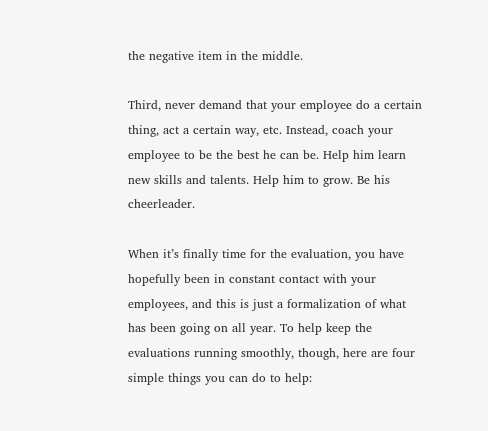the negative item in the middle.

Third, never demand that your employee do a certain thing, act a certain way, etc. Instead, coach your employee to be the best he can be. Help him learn new skills and talents. Help him to grow. Be his cheerleader.

When it’s finally time for the evaluation, you have hopefully been in constant contact with your employees, and this is just a formalization of what has been going on all year. To help keep the evaluations running smoothly, though, here are four simple things you can do to help: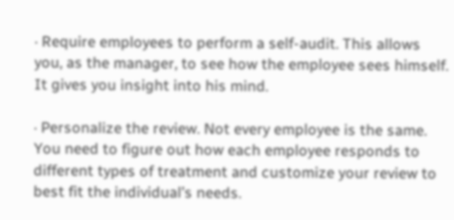· Require employees to perform a self-audit. This allows you, as the manager, to see how the employee sees himself. It gives you insight into his mind.

· Personalize the review. Not every employee is the same. You need to figure out how each employee responds to different types of treatment and customize your review to best fit the individual’s needs.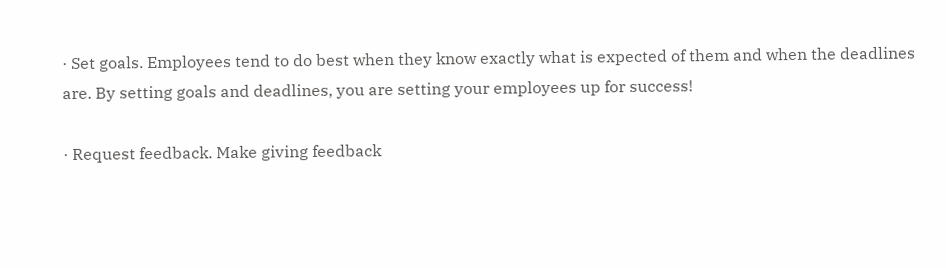· Set goals. Employees tend to do best when they know exactly what is expected of them and when the deadlines are. By setting goals and deadlines, you are setting your employees up for success!

· Request feedback. Make giving feedback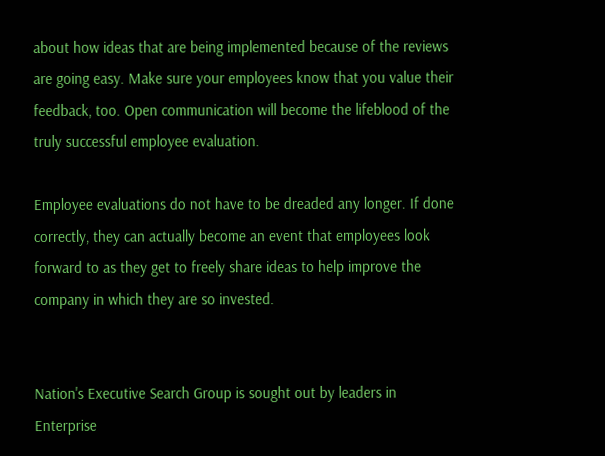about how ideas that are being implemented because of the reviews are going easy. Make sure your employees know that you value their feedback, too. Open communication will become the lifeblood of the truly successful employee evaluation.

Employee evaluations do not have to be dreaded any longer. If done correctly, they can actually become an event that employees look forward to as they get to freely share ideas to help improve the company in which they are so invested.


Nation's Executive Search Group is sought out by leaders in Enterprise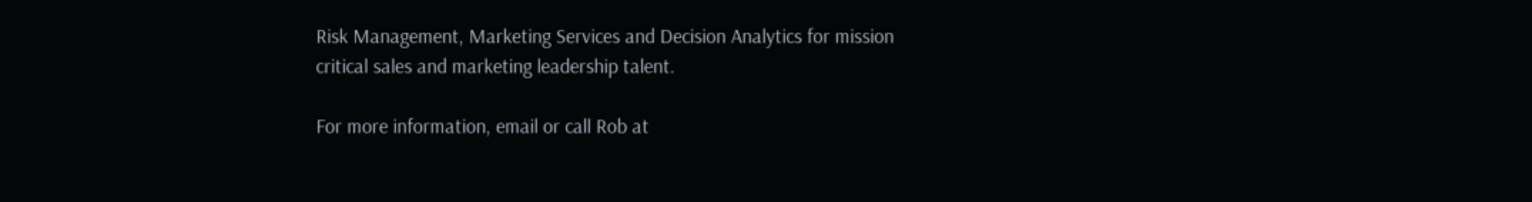Risk Management, Marketing Services and Decision Analytics for mission critical sales and marketing leadership talent.

For more information, email or call Rob at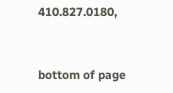410.827.0180,


bottom of page